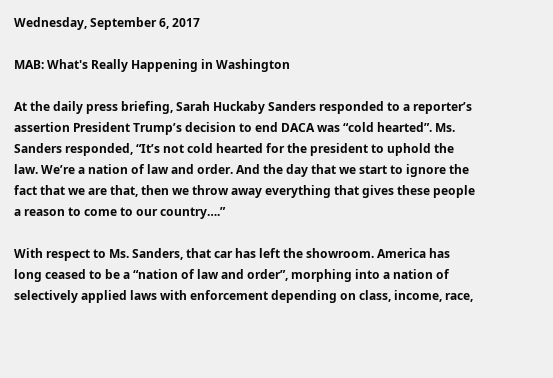Wednesday, September 6, 2017

MAB: What's Really Happening in Washington

At the daily press briefing, Sarah Huckaby Sanders responded to a reporter’s assertion President Trump’s decision to end DACA was “cold hearted”. Ms. Sanders responded, “It’s not cold hearted for the president to uphold the law. We’re a nation of law and order. And the day that we start to ignore the fact that we are that, then we throw away everything that gives these people a reason to come to our country….”

With respect to Ms. Sanders, that car has left the showroom. America has long ceased to be a “nation of law and order”, morphing into a nation of selectively applied laws with enforcement depending on class, income, race,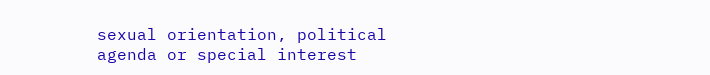sexual orientation, political agenda or special interest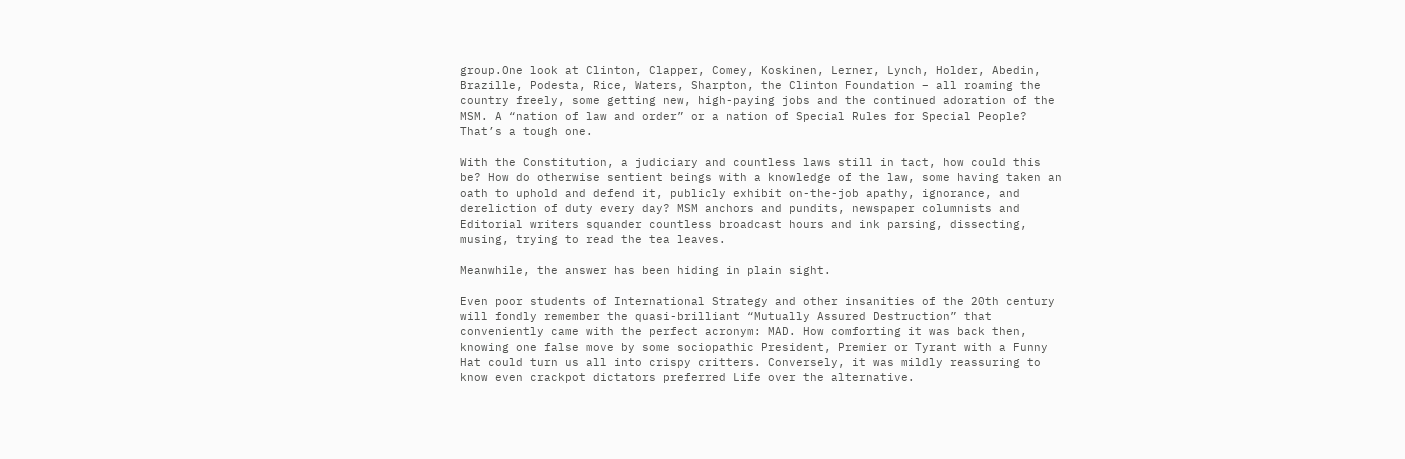group.One look at Clinton, Clapper, Comey, Koskinen, Lerner, Lynch, Holder, Abedin, Brazille, Podesta, Rice, Waters, Sharpton, the Clinton Foundation – all roaming the country freely, some getting new, high-paying jobs and the continued adoration of the MSM. A “nation of law and order” or a nation of Special Rules for Special People? That’s a tough one.

With the Constitution, a judiciary and countless laws still in tact, how could this be? How do otherwise sentient beings with a knowledge of the law, some having taken an oath to uphold and defend it, publicly exhibit on-the-job apathy, ignorance, and dereliction of duty every day? MSM anchors and pundits, newspaper columnists and Editorial writers squander countless broadcast hours and ink parsing, dissecting, musing, trying to read the tea leaves.

Meanwhile, the answer has been hiding in plain sight.

Even poor students of International Strategy and other insanities of the 20th century will fondly remember the quasi-brilliant “Mutually Assured Destruction” that conveniently came with the perfect acronym: MAD. How comforting it was back then, knowing one false move by some sociopathic President, Premier or Tyrant with a Funny Hat could turn us all into crispy critters. Conversely, it was mildly reassuring to know even crackpot dictators preferred Life over the alternative.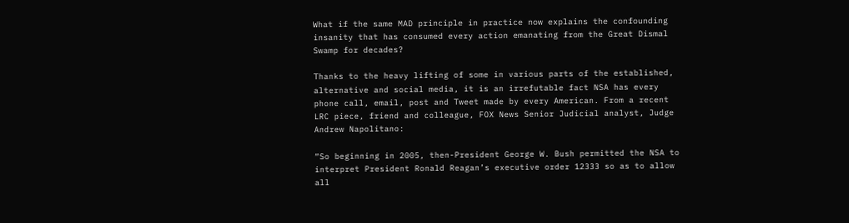What if the same MAD principle in practice now explains the confounding insanity that has consumed every action emanating from the Great Dismal Swamp for decades?

Thanks to the heavy lifting of some in various parts of the established, alternative and social media, it is an irrefutable fact NSA has every phone call, email, post and Tweet made by every American. From a recent LRC piece, friend and colleague, FOX News Senior Judicial analyst, Judge Andrew Napolitano:

“So beginning in 2005, then-President George W. Bush permitted the NSA to interpret President Ronald Reagan’s executive order 12333 so as to allow all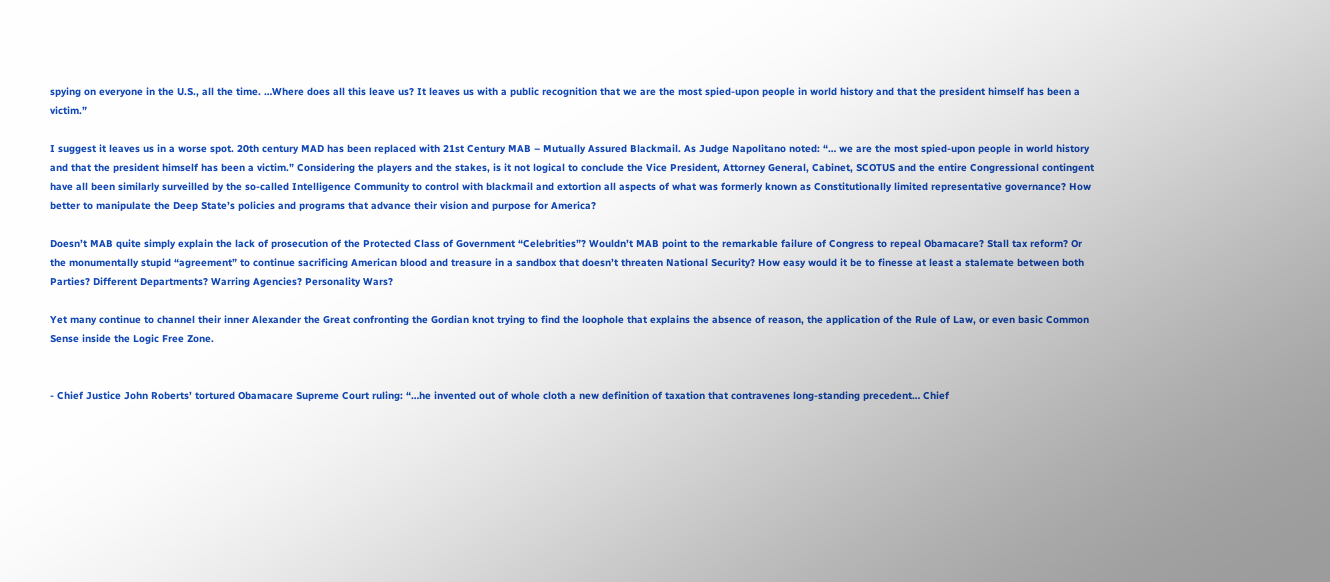spying on everyone in the U.S., all the time. …Where does all this leave us? It leaves us with a public recognition that we are the most spied-upon people in world history and that the president himself has been a victim.”

I suggest it leaves us in a worse spot. 20th century MAD has been replaced with 21st Century MAB – Mutually Assured Blackmail. As Judge Napolitano noted: “… we are the most spied-upon people in world history and that the president himself has been a victim.” Considering the players and the stakes, is it not logical to conclude the Vice President, Attorney General, Cabinet, SCOTUS and the entire Congressional contingent have all been similarly surveilled by the so-called Intelligence Community to control with blackmail and extortion all aspects of what was formerly known as Constitutionally limited representative governance? How better to manipulate the Deep State’s policies and programs that advance their vision and purpose for America?

Doesn’t MAB quite simply explain the lack of prosecution of the Protected Class of Government “Celebrities”? Wouldn’t MAB point to the remarkable failure of Congress to repeal Obamacare? Stall tax reform? Or the monumentally stupid “agreement” to continue sacrificing American blood and treasure in a sandbox that doesn’t threaten National Security? How easy would it be to finesse at least a stalemate between both Parties? Different Departments? Warring Agencies? Personality Wars?

Yet many continue to channel their inner Alexander the Great confronting the Gordian knot trying to find the loophole that explains the absence of reason, the application of the Rule of Law, or even basic Common Sense inside the Logic Free Zone.


- Chief Justice John Roberts’ tortured Obamacare Supreme Court ruling: “…he invented out of whole cloth a new definition of taxation that contravenes long-standing precedent… Chief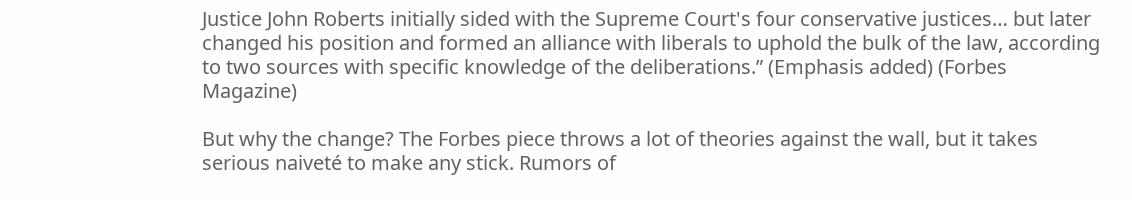Justice John Roberts initially sided with the Supreme Court's four conservative justices… but later changed his position and formed an alliance with liberals to uphold the bulk of the law, according to two sources with specific knowledge of the deliberations.” (Emphasis added) (Forbes Magazine)

But why the change? The Forbes piece throws a lot of theories against the wall, but it takes serious naiveté to make any stick. Rumors of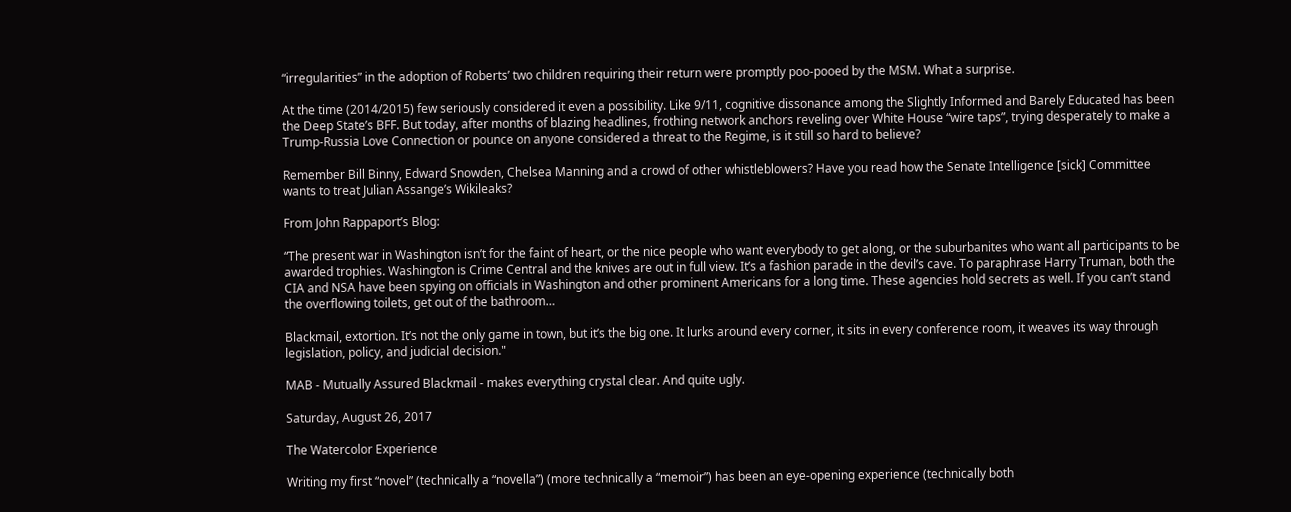“irregularities” in the adoption of Roberts’ two children requiring their return were promptly poo-pooed by the MSM. What a surprise.

At the time (2014/2015) few seriously considered it even a possibility. Like 9/11, cognitive dissonance among the Slightly Informed and Barely Educated has been the Deep State’s BFF. But today, after months of blazing headlines, frothing network anchors reveling over White House “wire taps”, trying desperately to make a Trump-Russia Love Connection or pounce on anyone considered a threat to the Regime, is it still so hard to believe?

Remember Bill Binny, Edward Snowden, Chelsea Manning and a crowd of other whistleblowers? Have you read how the Senate Intelligence [sick] Committee wants to treat Julian Assange’s Wikileaks?

From John Rappaport’s Blog:

“The present war in Washington isn’t for the faint of heart, or the nice people who want everybody to get along, or the suburbanites who want all participants to be awarded trophies. Washington is Crime Central and the knives are out in full view. It’s a fashion parade in the devil’s cave. To paraphrase Harry Truman, both the CIA and NSA have been spying on officials in Washington and other prominent Americans for a long time. These agencies hold secrets as well. If you can’t stand the overflowing toilets, get out of the bathroom…

Blackmail, extortion. It’s not the only game in town, but it’s the big one. It lurks around every corner, it sits in every conference room, it weaves its way through legislation, policy, and judicial decision."

MAB - Mutually Assured Blackmail - makes everything crystal clear. And quite ugly.

Saturday, August 26, 2017

The Watercolor Experience

Writing my first “novel” (technically a “novella”) (more technically a “memoir”) has been an eye-opening experience (technically both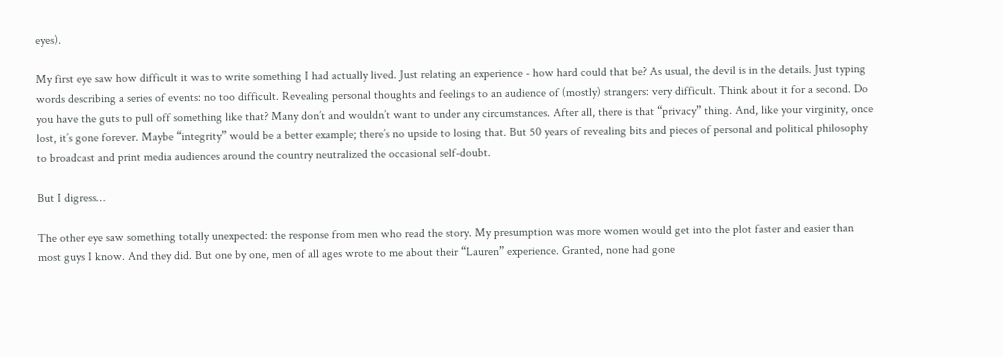eyes).

My first eye saw how difficult it was to write something I had actually lived. Just relating an experience - how hard could that be? As usual, the devil is in the details. Just typing words describing a series of events: no too difficult. Revealing personal thoughts and feelings to an audience of (mostly) strangers: very difficult. Think about it for a second. Do you have the guts to pull off something like that? Many don’t and wouldn’t want to under any circumstances. After all, there is that “privacy” thing. And, like your virginity, once lost, it’s gone forever. Maybe “integrity” would be a better example; there’s no upside to losing that. But 50 years of revealing bits and pieces of personal and political philosophy to broadcast and print media audiences around the country neutralized the occasional self-doubt.

But I digress…

The other eye saw something totally unexpected: the response from men who read the story. My presumption was more women would get into the plot faster and easier than most guys I know. And they did. But one by one, men of all ages wrote to me about their “Lauren” experience. Granted, none had gone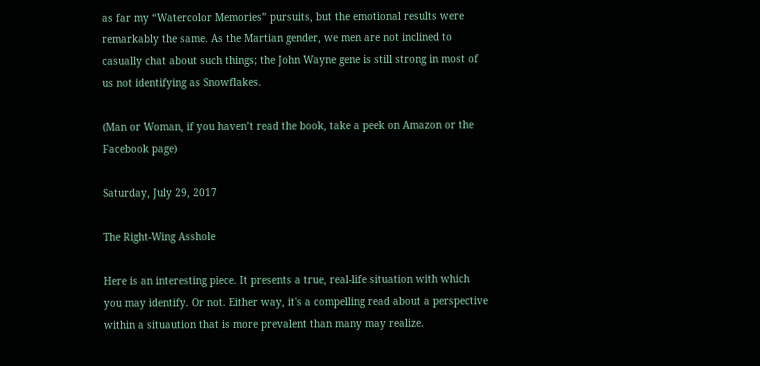as far my “Watercolor Memories” pursuits, but the emotional results were remarkably the same. As the Martian gender, we men are not inclined to casually chat about such things; the John Wayne gene is still strong in most of us not identifying as Snowflakes.

(Man or Woman, if you haven’t read the book, take a peek on Amazon or the Facebook page)

Saturday, July 29, 2017

The Right-Wing Asshole

Here is an interesting piece. It presents a true, real-life situation with which you may identify. Or not. Either way, it's a compelling read about a perspective within a situaution that is more prevalent than many may realize.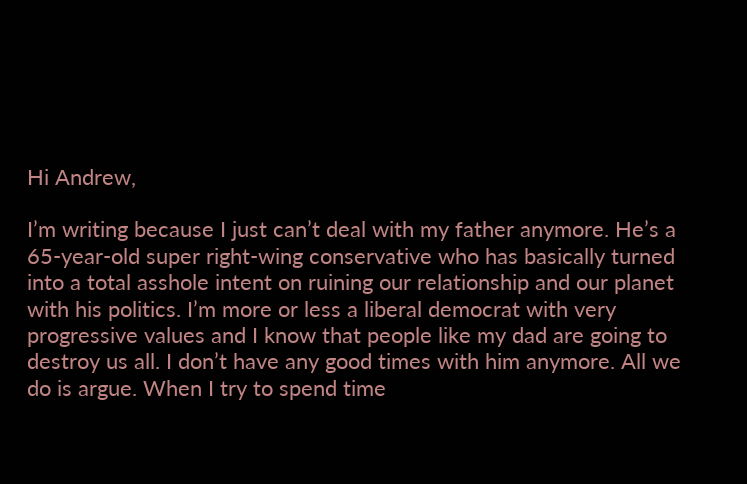Hi Andrew,

I’m writing because I just can’t deal with my father anymore. He’s a 65-year-old super right-wing conservative who has basically turned into a total asshole intent on ruining our relationship and our planet with his politics. I’m more or less a liberal democrat with very progressive values and I know that people like my dad are going to destroy us all. I don’t have any good times with him anymore. All we do is argue. When I try to spend time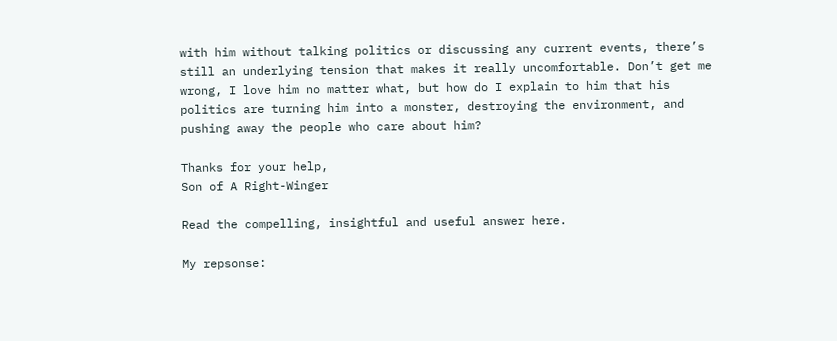with him without talking politics or discussing any current events, there’s still an underlying tension that makes it really uncomfortable. Don’t get me wrong, I love him no matter what, but how do I explain to him that his politics are turning him into a monster, destroying the environment, and pushing away the people who care about him?

Thanks for your help,
Son of A Right-Winger

Read the compelling, insightful and useful answer here.

My repsonse: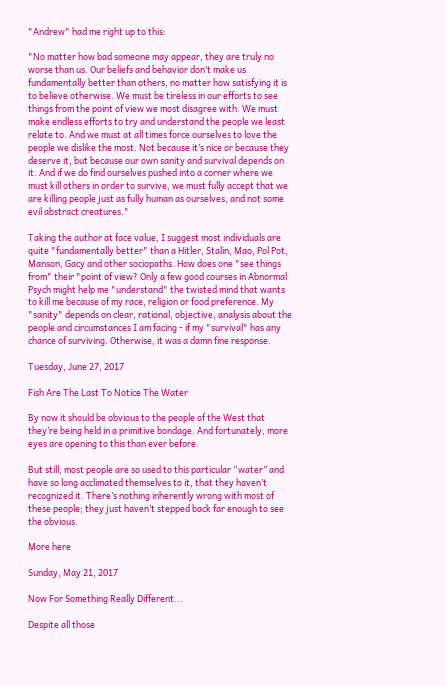"Andrew" had me right up to this:

"No matter how bad someone may appear, they are truly no worse than us. Our beliefs and behavior don’t make us fundamentally better than others, no matter how satisfying it is to believe otherwise. We must be tireless in our efforts to see things from the point of view we most disagree with. We must make endless efforts to try and understand the people we least relate to. And we must at all times force ourselves to love the people we dislike the most. Not because it’s nice or because they deserve it, but because our own sanity and survival depends on it. And if we do find ourselves pushed into a corner where we must kill others in order to survive, we must fully accept that we are killing people just as fully human as ourselves, and not some evil abstract creatures."

Taking the author at face value, I suggest most individuals are quite "fundamentally better" than a Hitler, Stalin, Mao, Pol Pot, Manson, Gacy and other sociopaths. How does one "see things from" their "point of view? Only a few good courses in Abnormal Psych might help me "understand" the twisted mind that wants to kill me because of my race, religion or food preference. My "sanity" depends on clear, rational, objective, analysis about the people and circumstances I am facing - if my "survival" has any chance of surviving. Otherwise, it was a damn fine response.

Tuesday, June 27, 2017

Fish Are The Last To Notice The Water

By now it should be obvious to the people of the West that they’re being held in a primitive bondage. And fortunately, more eyes are opening to this than ever before.

But still, most people are so used to this particular “water” and have so long acclimated themselves to it, that they haven’t recognized it. There’s nothing inherently wrong with most of these people; they just haven’t stepped back far enough to see the obvious.

More here

Sunday, May 21, 2017

Now For Something Really Different...

Despite all those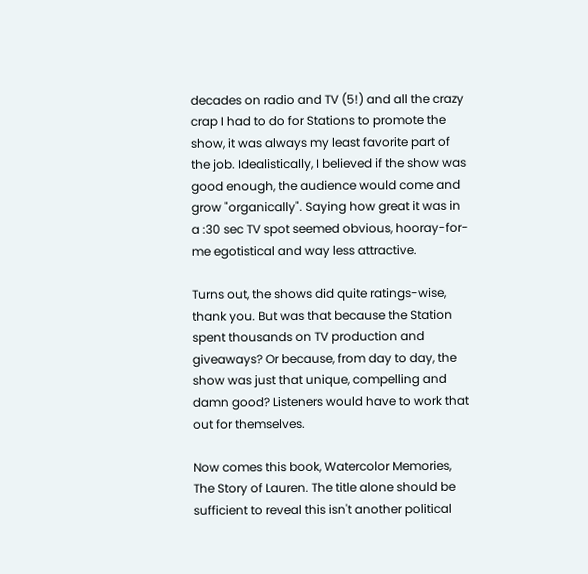decades on radio and TV (5!) and all the crazy crap I had to do for Stations to promote the show, it was always my least favorite part of the job. Idealistically, I believed if the show was good enough, the audience would come and grow "organically". Saying how great it was in a :30 sec TV spot seemed obvious, hooray-for-me egotistical and way less attractive.

Turns out, the shows did quite ratings-wise, thank you. But was that because the Station spent thousands on TV production and giveaways? Or because, from day to day, the show was just that unique, compelling and damn good? Listeners would have to work that out for themselves.

Now comes this book, Watercolor Memories, The Story of Lauren. The title alone should be sufficient to reveal this isn't another political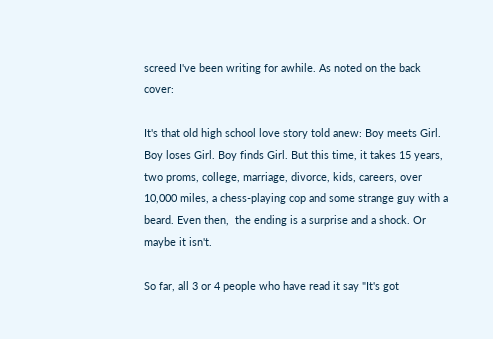screed I've been writing for awhile. As noted on the back cover:

It's that old high school love story told anew: Boy meets Girl. Boy loses Girl. Boy finds Girl. But this time, it takes 15 years, two proms, college, marriage, divorce, kids, careers, over 10,000 miles, a chess-playing cop and some strange guy with a beard. Even then,  the ending is a surprise and a shock. Or maybe it isn't.

So far, all 3 or 4 people who have read it say "It's got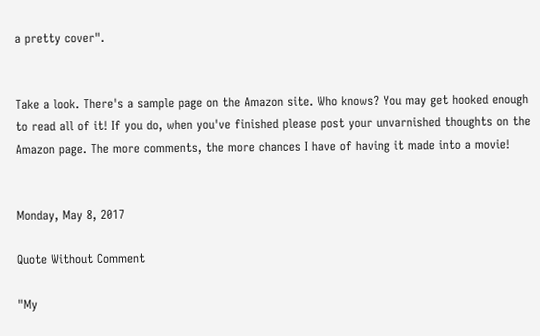a pretty cover".


Take a look. There's a sample page on the Amazon site. Who knows? You may get hooked enough to read all of it! If you do, when you've finished please post your unvarnished thoughts on the Amazon page. The more comments, the more chances I have of having it made into a movie!


Monday, May 8, 2017

Quote Without Comment

"My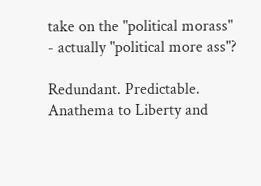take on the "political morass" - actually "political more ass"?

Redundant. Predictable. Anathema to Liberty and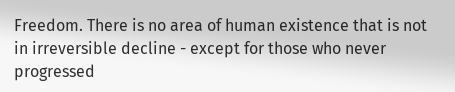Freedom. There is no area of human existence that is not in irreversible decline - except for those who never progressed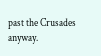past the Crusades anyway.